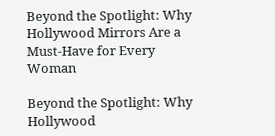Beyond the Spotlight: Why Hollywood Mirrors Are a Must-Have for Every Woman

Beyond the Spotlight: Why Hollywood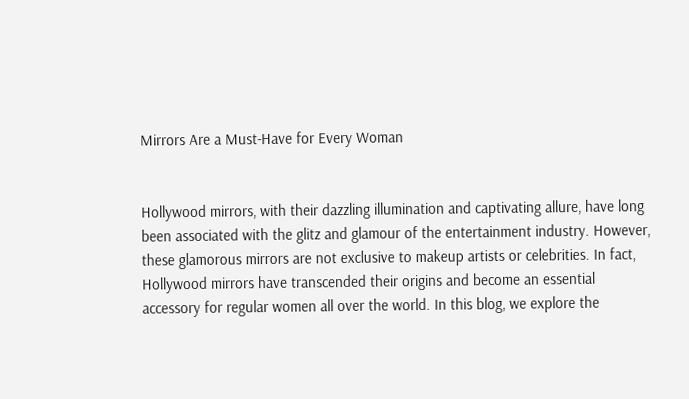Mirrors Are a Must-Have for Every Woman


Hollywood mirrors, with their dazzling illumination and captivating allure, have long been associated with the glitz and glamour of the entertainment industry. However, these glamorous mirrors are not exclusive to makeup artists or celebrities. In fact, Hollywood mirrors have transcended their origins and become an essential accessory for regular women all over the world. In this blog, we explore the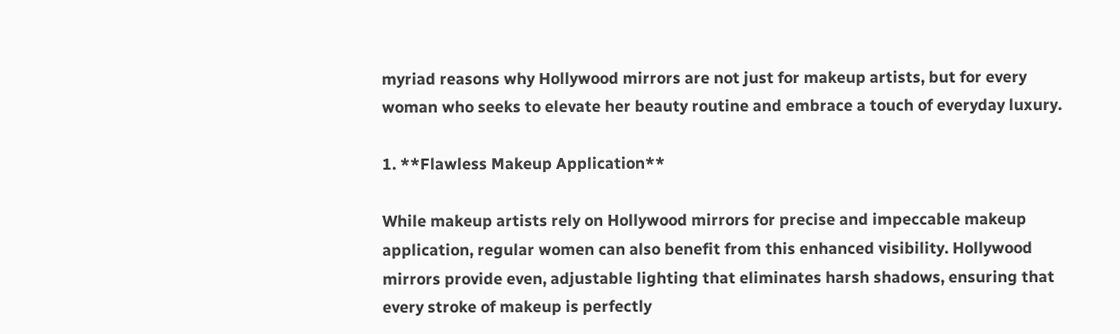myriad reasons why Hollywood mirrors are not just for makeup artists, but for every woman who seeks to elevate her beauty routine and embrace a touch of everyday luxury.

1. **Flawless Makeup Application**

While makeup artists rely on Hollywood mirrors for precise and impeccable makeup application, regular women can also benefit from this enhanced visibility. Hollywood mirrors provide even, adjustable lighting that eliminates harsh shadows, ensuring that every stroke of makeup is perfectly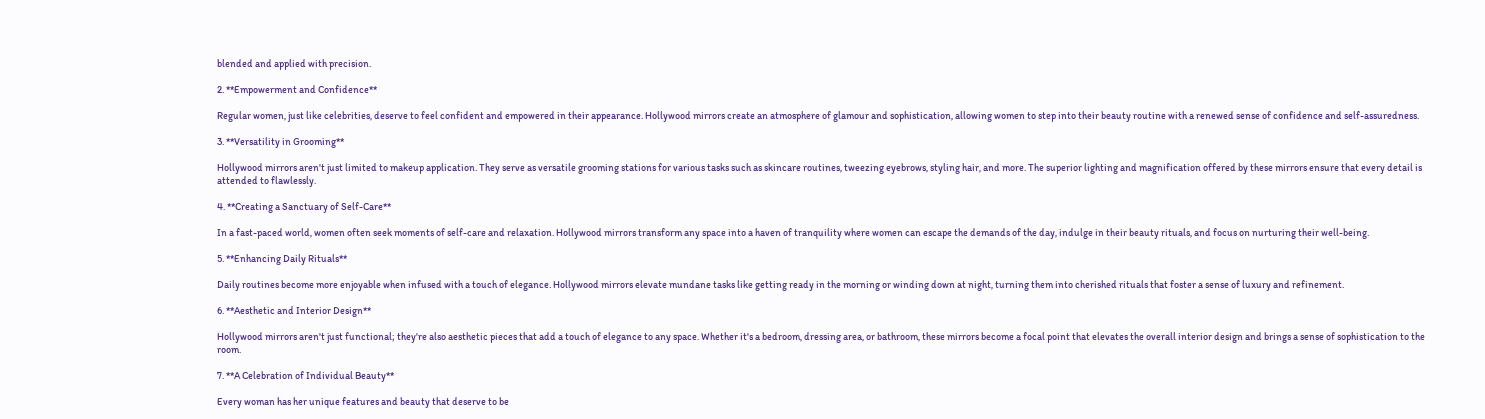blended and applied with precision.

2. **Empowerment and Confidence**

Regular women, just like celebrities, deserve to feel confident and empowered in their appearance. Hollywood mirrors create an atmosphere of glamour and sophistication, allowing women to step into their beauty routine with a renewed sense of confidence and self-assuredness.

3. **Versatility in Grooming**

Hollywood mirrors aren't just limited to makeup application. They serve as versatile grooming stations for various tasks such as skincare routines, tweezing eyebrows, styling hair, and more. The superior lighting and magnification offered by these mirrors ensure that every detail is attended to flawlessly.

4. **Creating a Sanctuary of Self-Care**

In a fast-paced world, women often seek moments of self-care and relaxation. Hollywood mirrors transform any space into a haven of tranquility where women can escape the demands of the day, indulge in their beauty rituals, and focus on nurturing their well-being.

5. **Enhancing Daily Rituals**

Daily routines become more enjoyable when infused with a touch of elegance. Hollywood mirrors elevate mundane tasks like getting ready in the morning or winding down at night, turning them into cherished rituals that foster a sense of luxury and refinement.

6. **Aesthetic and Interior Design**

Hollywood mirrors aren't just functional; they're also aesthetic pieces that add a touch of elegance to any space. Whether it's a bedroom, dressing area, or bathroom, these mirrors become a focal point that elevates the overall interior design and brings a sense of sophistication to the room.

7. **A Celebration of Individual Beauty**

Every woman has her unique features and beauty that deserve to be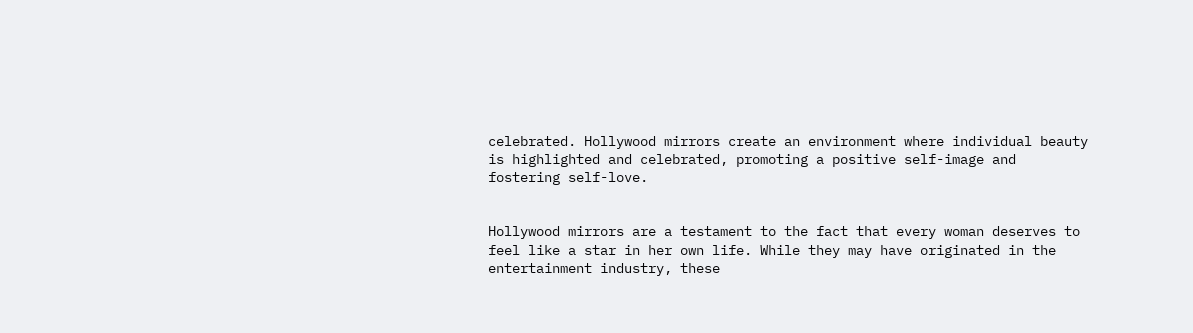celebrated. Hollywood mirrors create an environment where individual beauty is highlighted and celebrated, promoting a positive self-image and fostering self-love.


Hollywood mirrors are a testament to the fact that every woman deserves to feel like a star in her own life. While they may have originated in the entertainment industry, these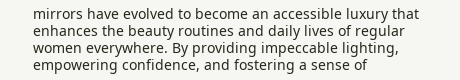mirrors have evolved to become an accessible luxury that enhances the beauty routines and daily lives of regular women everywhere. By providing impeccable lighting, empowering confidence, and fostering a sense of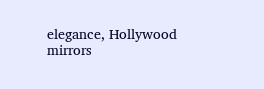elegance, Hollywood mirrors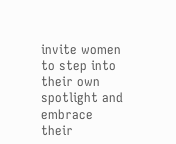invite women to step into their own spotlight and embrace their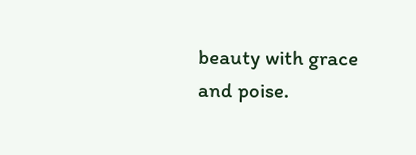beauty with grace and poise.